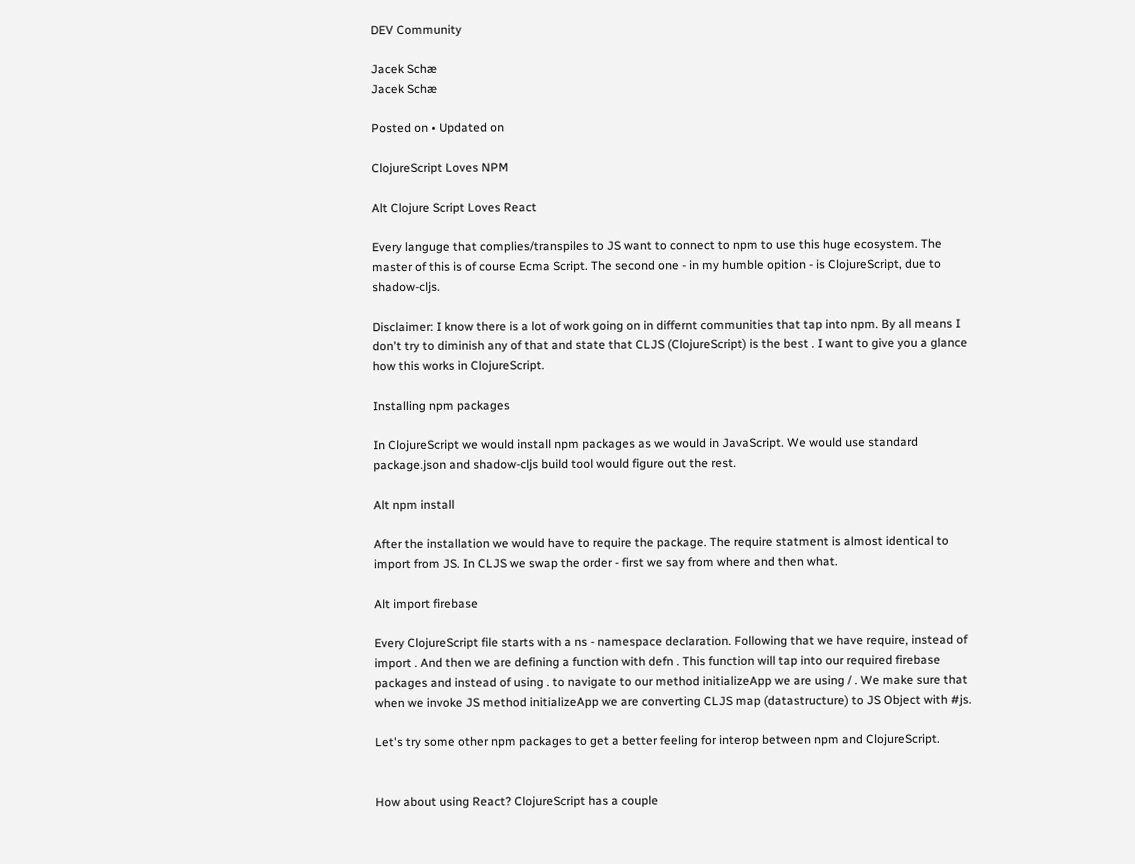DEV Community

Jacek Schæ
Jacek Schæ

Posted on • Updated on

ClojureScript Loves NPM

Alt Clojure Script Loves React

Every languge that complies/transpiles to JS want to connect to npm to use this huge ecosystem. The master of this is of course Ecma Script. The second one - in my humble opition - is ClojureScript, due to shadow-cljs.

Disclaimer: I know there is a lot of work going on in differnt communities that tap into npm. By all means I don't try to diminish any of that and state that CLJS (ClojureScript) is the best . I want to give you a glance how this works in ClojureScript.

Installing npm packages

In ClojureScript we would install npm packages as we would in JavaScript. We would use standard package.json and shadow-cljs build tool would figure out the rest.

Alt npm install

After the installation we would have to require the package. The require statment is almost identical to import from JS. In CLJS we swap the order - first we say from where and then what.

Alt import firebase

Every ClojureScript file starts with a ns - namespace declaration. Following that we have require, instead of import . And then we are defining a function with defn . This function will tap into our required firebase packages and instead of using . to navigate to our method initializeApp we are using / . We make sure that when we invoke JS method initializeApp we are converting CLJS map (datastructure) to JS Object with #js.

Let's try some other npm packages to get a better feeling for interop between npm and ClojureScript.


How about using React? ClojureScript has a couple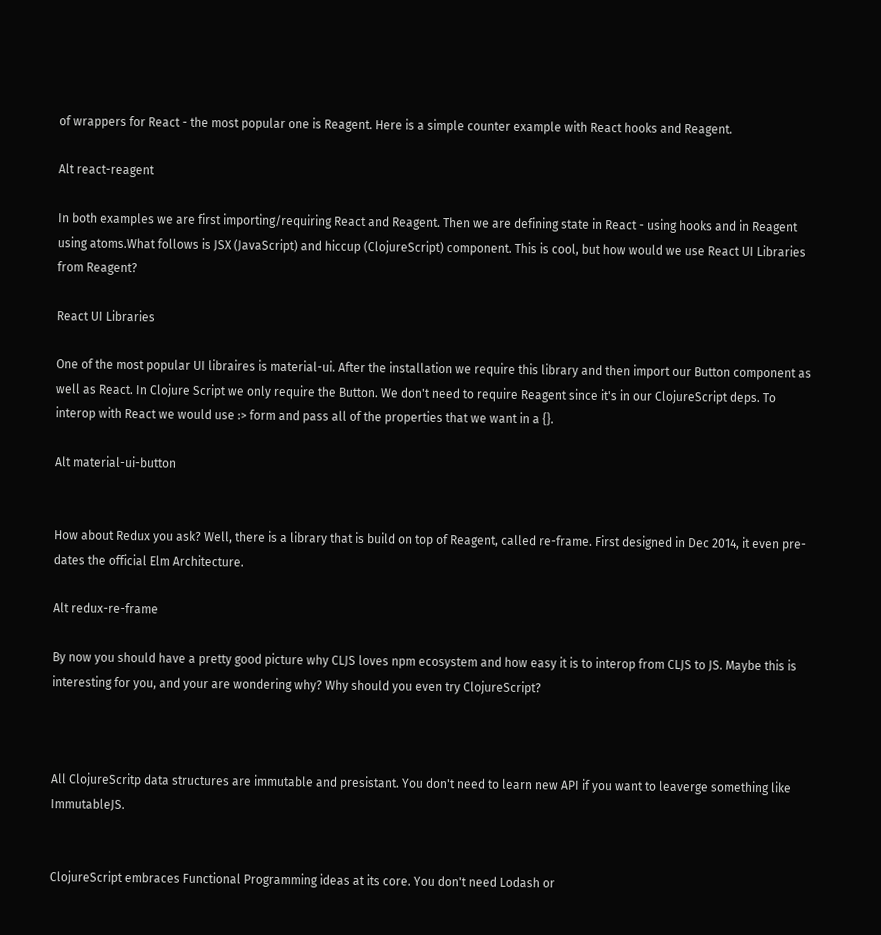of wrappers for React - the most popular one is Reagent. Here is a simple counter example with React hooks and Reagent.

Alt react-reagent

In both examples we are first importing/requiring React and Reagent. Then we are defining state in React - using hooks and in Reagent using atoms.What follows is JSX (JavaScript) and hiccup (ClojureScript) component. This is cool, but how would we use React UI Libraries from Reagent?

React UI Libraries

One of the most popular UI libraires is material-ui. After the installation we require this library and then import our Button component as well as React. In Clojure Script we only require the Button. We don't need to require Reagent since it's in our ClojureScript deps. To interop with React we would use :> form and pass all of the properties that we want in a {}.

Alt material-ui-button


How about Redux you ask? Well, there is a library that is build on top of Reagent, called re-frame. First designed in Dec 2014, it even pre-dates the official Elm Architecture.

Alt redux-re-frame

By now you should have a pretty good picture why CLJS loves npm ecosystem and how easy it is to interop from CLJS to JS. Maybe this is interesting for you, and your are wondering why? Why should you even try ClojureScript?



All ClojureScritp data structures are immutable and presistant. You don't need to learn new API if you want to leaverge something like ImmutableJS.


ClojureScript embraces Functional Programming ideas at its core. You don't need Lodash or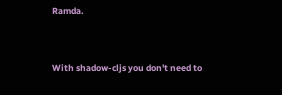Ramda.


With shadow-cljs you don't need to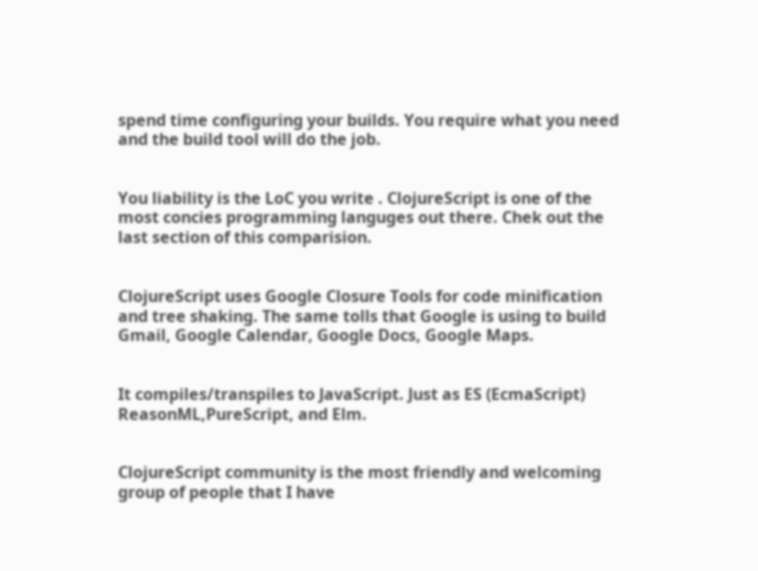spend time configuring your builds. You require what you need and the build tool will do the job.


You liability is the LoC you write . ClojureScript is one of the most concies programming languges out there. Chek out the last section of this comparision.


ClojureScript uses Google Closure Tools for code minification and tree shaking. The same tolls that Google is using to build Gmail, Google Calendar, Google Docs, Google Maps.


It compiles/transpiles to JavaScript. Just as ES (EcmaScript) ReasonML,PureScript, and Elm.


ClojureScript community is the most friendly and welcoming group of people that I have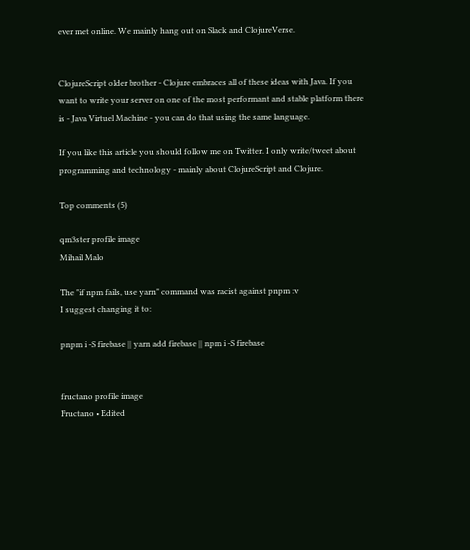ever met online. We mainly hang out on Slack and ClojureVerse.


ClojureScript older brother - Clojure embraces all of these ideas with Java. If you want to write your server on one of the most performant and stable platform there is - Java Virtuel Machine - you can do that using the same language.

If you like this article you should follow me on Twitter. I only write/tweet about programming and technology - mainly about ClojureScript and Clojure.

Top comments (5)

qm3ster profile image
Mihail Malo

The "if npm fails, use yarn" command was racist against pnpm :v
I suggest changing it to:

pnpm i -S firebase || yarn add firebase || npm i -S firebase


fructano profile image
Fructano • Edited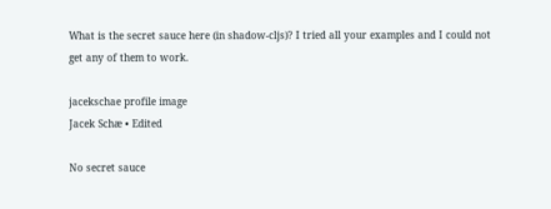What is the secret sauce here (in shadow-cljs)? I tried all your examples and I could not get any of them to work.

jacekschae profile image
Jacek Schæ • Edited

No secret sauce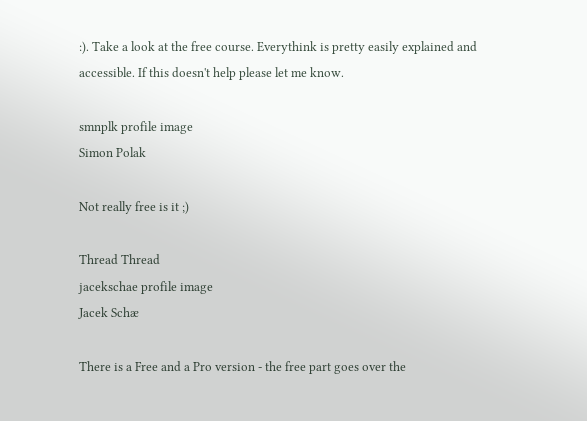:). Take a look at the free course. Everythink is pretty easily explained and accessible. If this doesn't help please let me know.

smnplk profile image
Simon Polak

Not really free is it ;)

Thread Thread
jacekschae profile image
Jacek Schæ

There is a Free and a Pro version - the free part goes over the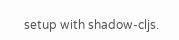setup with shadow-cljs.